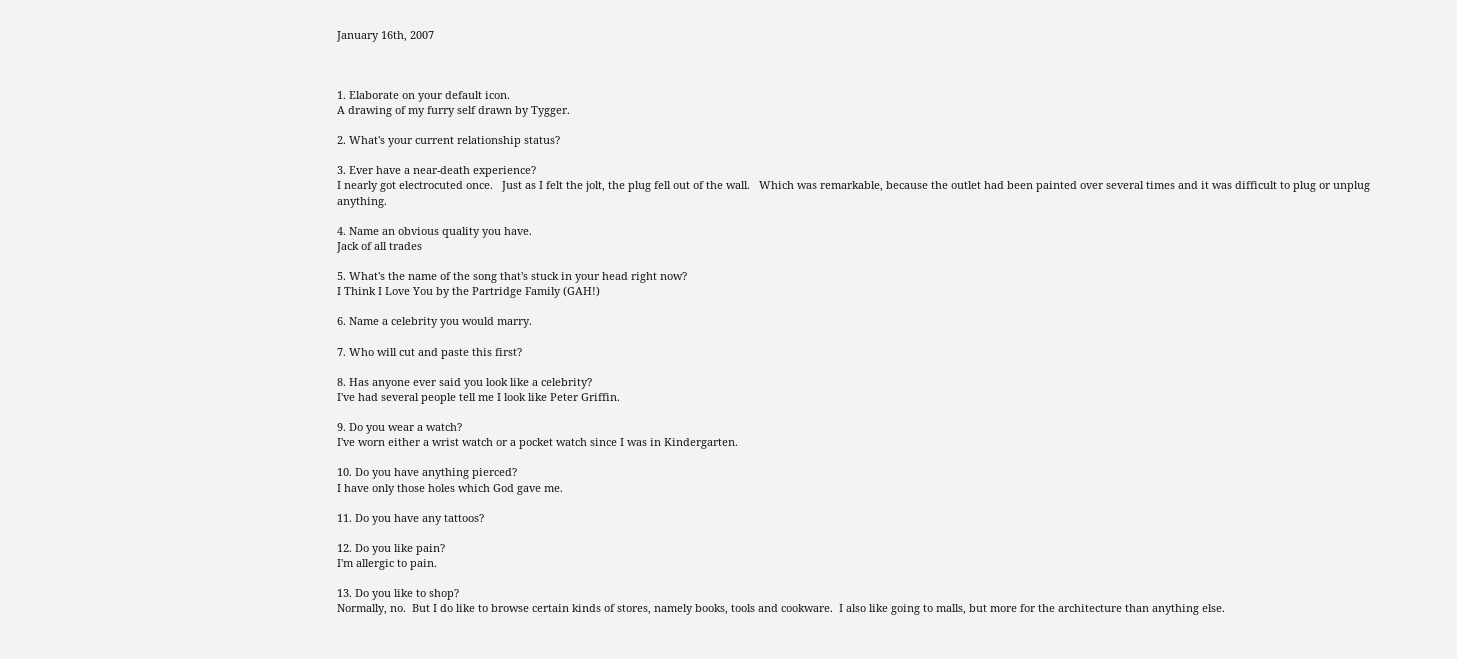January 16th, 2007



1. Elaborate on your default icon.
A drawing of my furry self drawn by Tygger.

2. What's your current relationship status?

3. Ever have a near-death experience?
I nearly got electrocuted once.   Just as I felt the jolt, the plug fell out of the wall.   Which was remarkable, because the outlet had been painted over several times and it was difficult to plug or unplug anything.

4. Name an obvious quality you have.
Jack of all trades

5. What's the name of the song that's stuck in your head right now?
I Think I Love You by the Partridge Family (GAH!)

6. Name a celebrity you would marry.

7. Who will cut and paste this first?

8. Has anyone ever said you look like a celebrity?
I've had several people tell me I look like Peter Griffin.

9. Do you wear a watch?
I've worn either a wrist watch or a pocket watch since I was in Kindergarten.

10. Do you have anything pierced?
I have only those holes which God gave me.

11. Do you have any tattoos?

12. Do you like pain?
I'm allergic to pain.

13. Do you like to shop?
Normally, no.  But I do like to browse certain kinds of stores, namely books, tools and cookware.  I also like going to malls, but more for the architecture than anything else.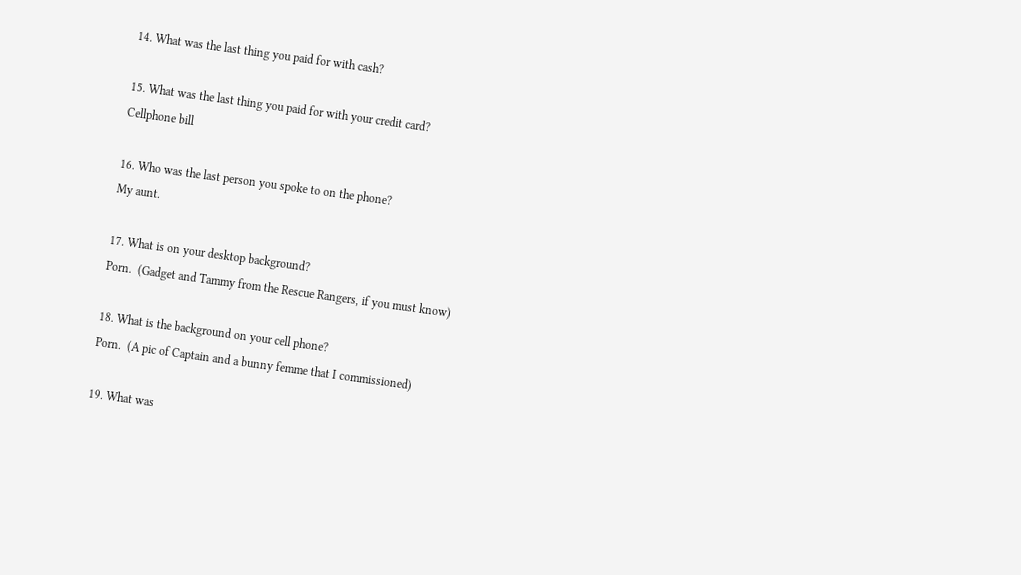14. What was the last thing you paid for with cash?

15. What was the last thing you paid for with your credit card?
Cellphone bill

16. Who was the last person you spoke to on the phone?
My aunt.

17. What is on your desktop background?
Porn.  (Gadget and Tammy from the Rescue Rangers, if you must know)

18. What is the background on your cell phone?
Porn.  (A pic of Captain and a bunny femme that I commissioned)

19. What was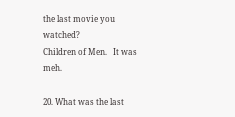the last movie you watched?
Children of Men.   It was meh.

20. What was the last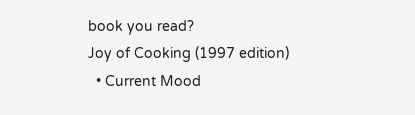book you read?
Joy of Cooking (1997 edition)
  • Current Mood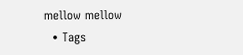mellow mellow
  • Tags